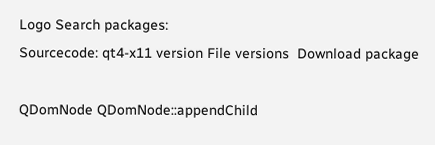Logo Search packages:
Sourcecode: qt4-x11 version File versions  Download package

QDomNode QDomNode::appendChild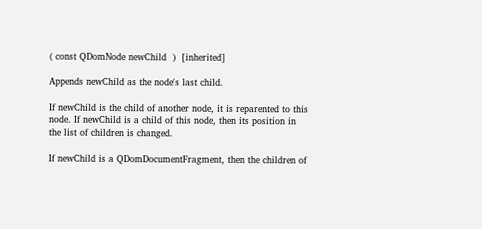( const QDomNode newChild  )  [inherited]

Appends newChild as the node's last child.

If newChild is the child of another node, it is reparented to this node. If newChild is a child of this node, then its position in the list of children is changed.

If newChild is a QDomDocumentFragment, then the children of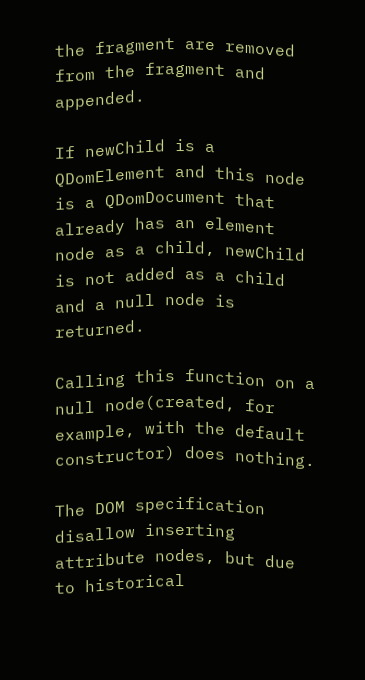the fragment are removed from the fragment and appended.

If newChild is a QDomElement and this node is a QDomDocument that already has an element node as a child, newChild is not added as a child and a null node is returned.

Calling this function on a null node(created, for example, with the default constructor) does nothing.

The DOM specification disallow inserting attribute nodes, but due to historical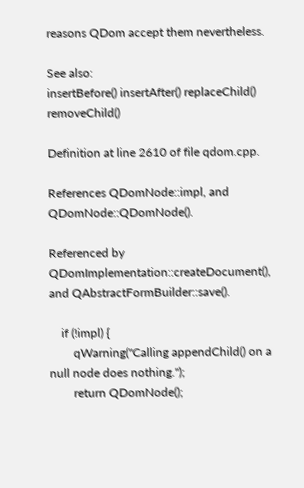reasons QDom accept them nevertheless.

See also:
insertBefore() insertAfter() replaceChild() removeChild()

Definition at line 2610 of file qdom.cpp.

References QDomNode::impl, and QDomNode::QDomNode().

Referenced by QDomImplementation::createDocument(), and QAbstractFormBuilder::save().

    if (!impl) {
        qWarning("Calling appendChild() on a null node does nothing.");
        return QDomNode();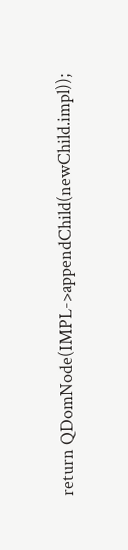return QDomNode(IMPL->appendChild(newChild.impl));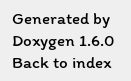Generated by  Doxygen 1.6.0   Back to index